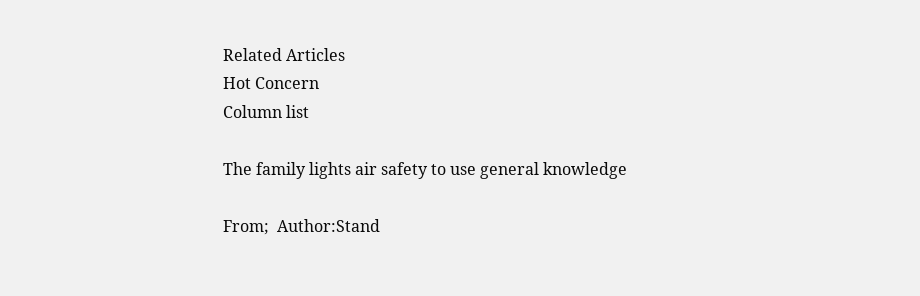Related Articles
Hot Concern
Column list

The family lights air safety to use general knowledge

From;  Author:Stand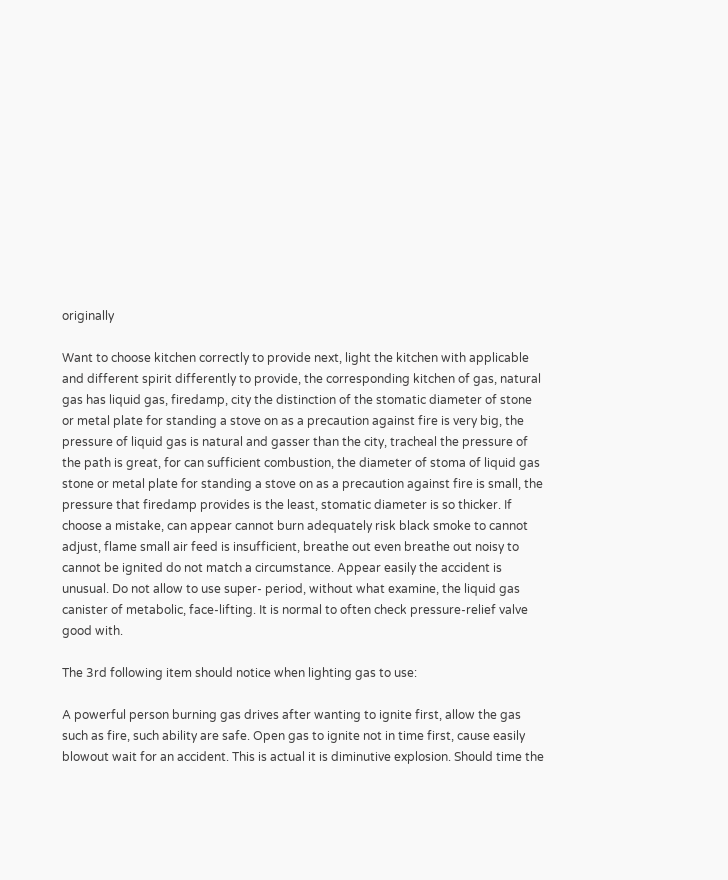originally

Want to choose kitchen correctly to provide next, light the kitchen with applicable and different spirit differently to provide, the corresponding kitchen of gas, natural gas has liquid gas, firedamp, city the distinction of the stomatic diameter of stone or metal plate for standing a stove on as a precaution against fire is very big, the pressure of liquid gas is natural and gasser than the city, tracheal the pressure of the path is great, for can sufficient combustion, the diameter of stoma of liquid gas stone or metal plate for standing a stove on as a precaution against fire is small, the pressure that firedamp provides is the least, stomatic diameter is so thicker. If choose a mistake, can appear cannot burn adequately risk black smoke to cannot adjust, flame small air feed is insufficient, breathe out even breathe out noisy to cannot be ignited do not match a circumstance. Appear easily the accident is unusual. Do not allow to use super- period, without what examine, the liquid gas canister of metabolic, face-lifting. It is normal to often check pressure-relief valve good with.

The 3rd following item should notice when lighting gas to use:

A powerful person burning gas drives after wanting to ignite first, allow the gas such as fire, such ability are safe. Open gas to ignite not in time first, cause easily blowout wait for an accident. This is actual it is diminutive explosion. Should time the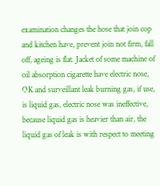examination changes the hose that join cop and kitchen have, prevent join not firm, fall off, ageing is flat. Jacket of some machine of oil absorption cigarette have electric nose, OK and surveillant leak burning gas, if use, is liquid gas, electric nose was ineffective, because liquid gas is heavier than air, the liquid gas of leak is with respect to meeting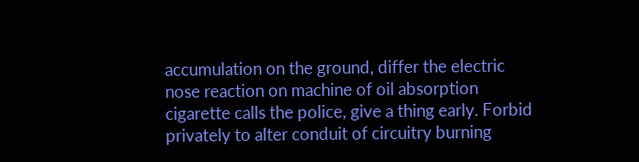accumulation on the ground, differ the electric nose reaction on machine of oil absorption cigarette calls the police, give a thing early. Forbid privately to alter conduit of circuitry burning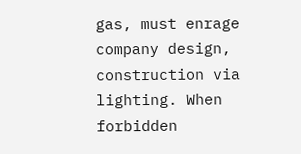gas, must enrage company design, construction via lighting. When forbidden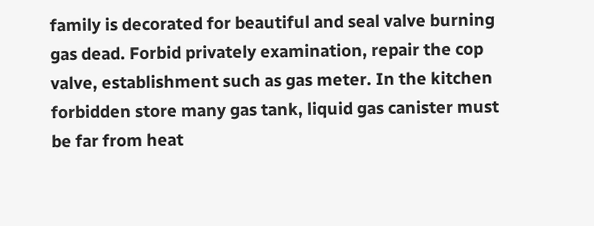family is decorated for beautiful and seal valve burning gas dead. Forbid privately examination, repair the cop valve, establishment such as gas meter. In the kitchen forbidden store many gas tank, liquid gas canister must be far from heat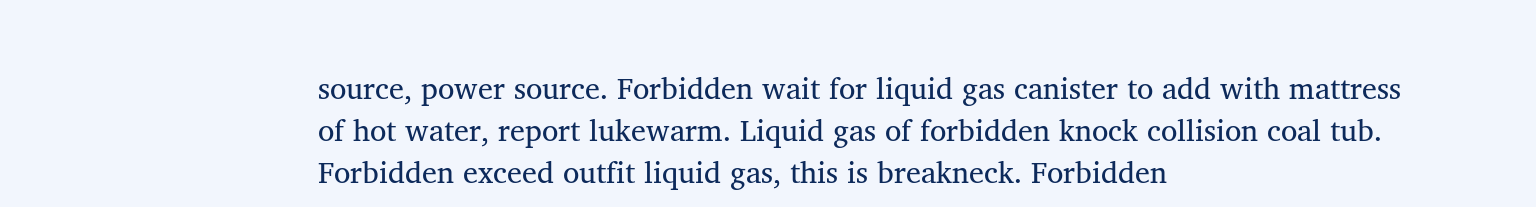source, power source. Forbidden wait for liquid gas canister to add with mattress of hot water, report lukewarm. Liquid gas of forbidden knock collision coal tub. Forbidden exceed outfit liquid gas, this is breakneck. Forbidden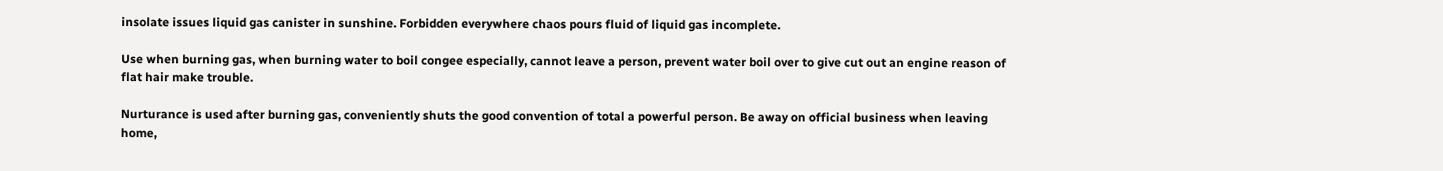insolate issues liquid gas canister in sunshine. Forbidden everywhere chaos pours fluid of liquid gas incomplete.

Use when burning gas, when burning water to boil congee especially, cannot leave a person, prevent water boil over to give cut out an engine reason of flat hair make trouble.

Nurturance is used after burning gas, conveniently shuts the good convention of total a powerful person. Be away on official business when leaving home,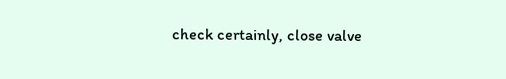check certainly, close valve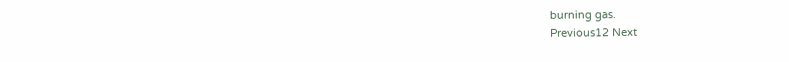burning gas.
Previous12 Next